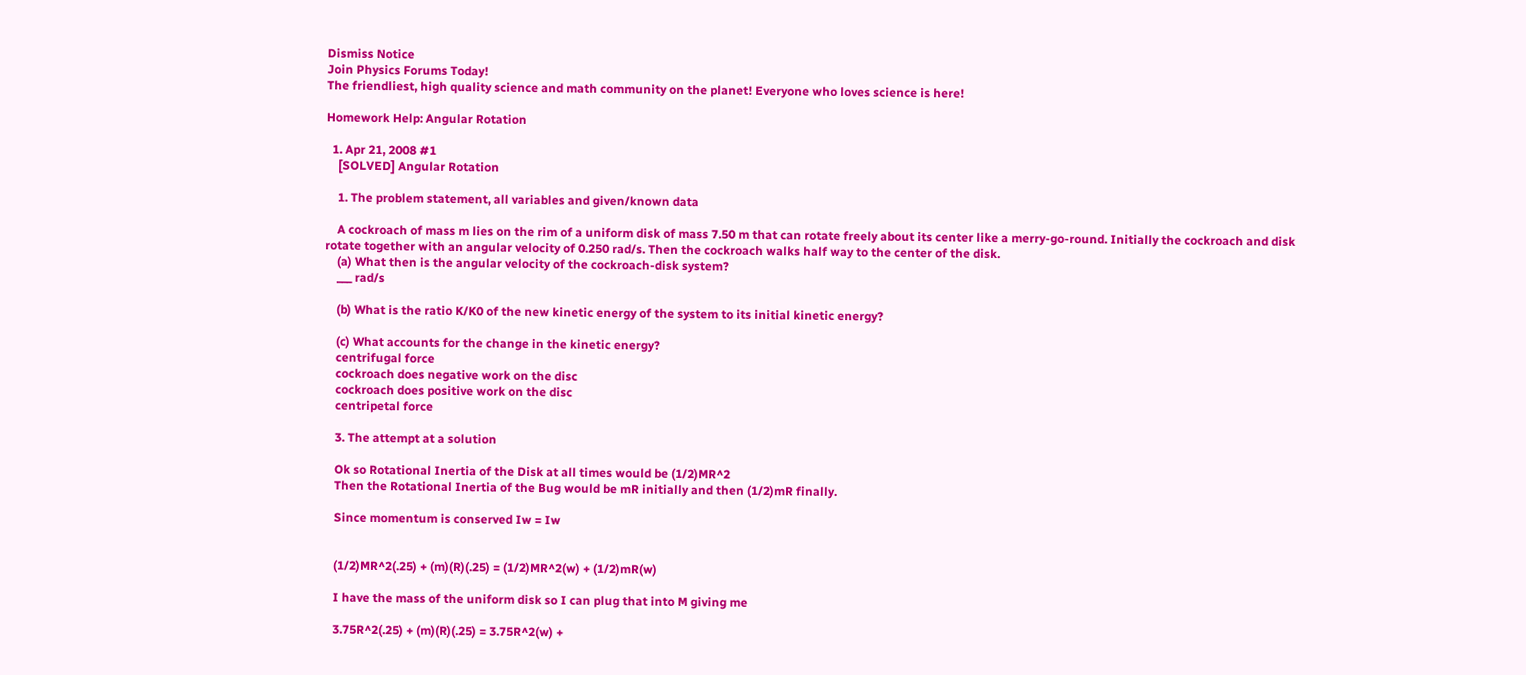Dismiss Notice
Join Physics Forums Today!
The friendliest, high quality science and math community on the planet! Everyone who loves science is here!

Homework Help: Angular Rotation

  1. Apr 21, 2008 #1
    [SOLVED] Angular Rotation

    1. The problem statement, all variables and given/known data

    A cockroach of mass m lies on the rim of a uniform disk of mass 7.50 m that can rotate freely about its center like a merry-go-round. Initially the cockroach and disk rotate together with an angular velocity of 0.250 rad/s. Then the cockroach walks half way to the center of the disk.
    (a) What then is the angular velocity of the cockroach-disk system?
    ___ rad/s

    (b) What is the ratio K/K0 of the new kinetic energy of the system to its initial kinetic energy?

    (c) What accounts for the change in the kinetic energy?
    centrifugal force
    cockroach does negative work on the disc
    cockroach does positive work on the disc
    centripetal force

    3. The attempt at a solution

    Ok so Rotational Inertia of the Disk at all times would be (1/2)MR^2
    Then the Rotational Inertia of the Bug would be mR initially and then (1/2)mR finally.

    Since momentum is conserved Iw = Iw


    (1/2)MR^2(.25) + (m)(R)(.25) = (1/2)MR^2(w) + (1/2)mR(w)

    I have the mass of the uniform disk so I can plug that into M giving me

    3.75R^2(.25) + (m)(R)(.25) = 3.75R^2(w) +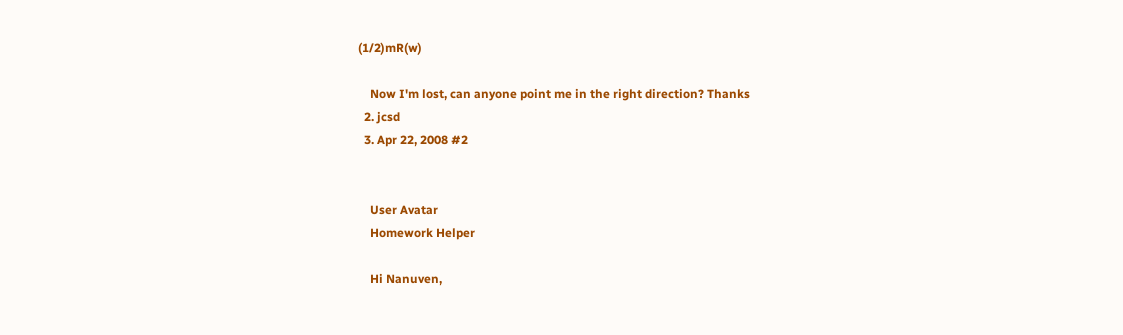(1/2)mR(w)

    Now I'm lost, can anyone point me in the right direction? Thanks
  2. jcsd
  3. Apr 22, 2008 #2


    User Avatar
    Homework Helper

    Hi Nanuven,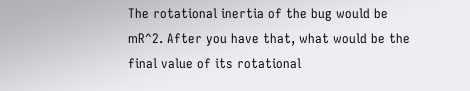The rotational inertia of the bug would be mR^2. After you have that, what would be the final value of its rotational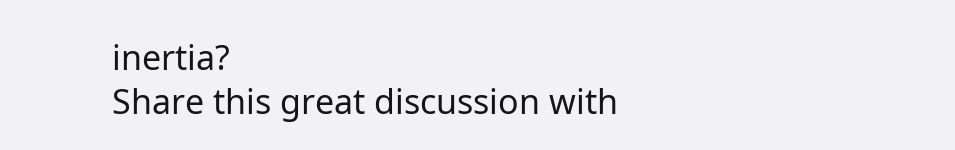inertia?
Share this great discussion with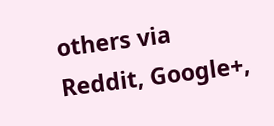others via Reddit, Google+,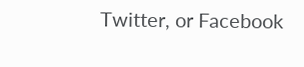Twitter, or Facebook